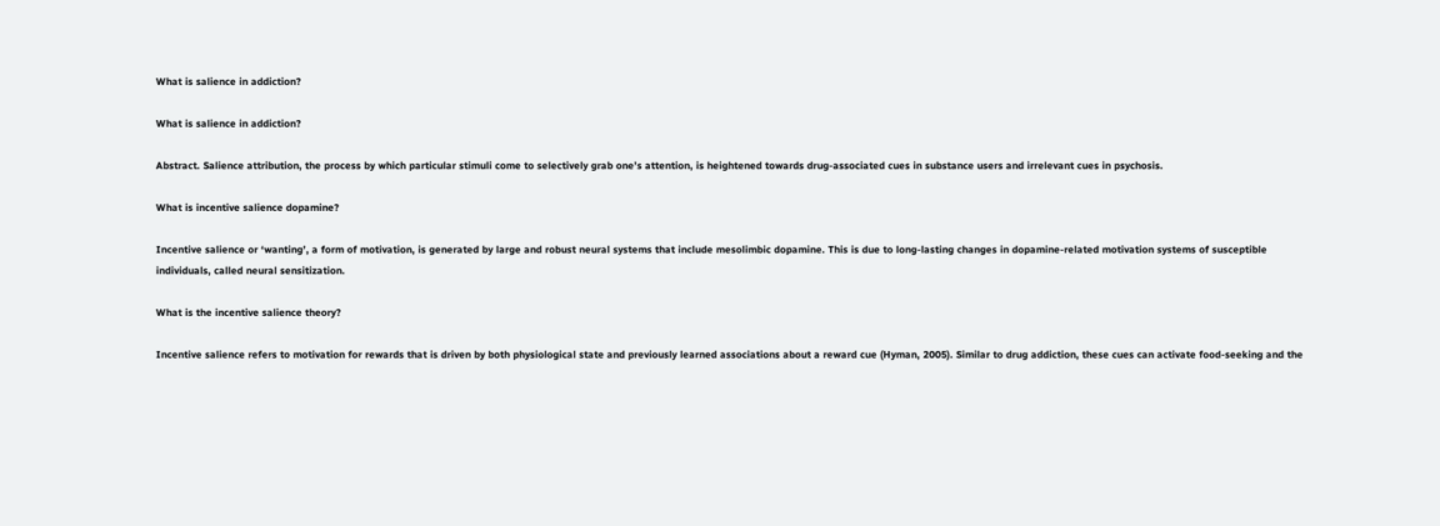What is salience in addiction?

What is salience in addiction?

Abstract. Salience attribution, the process by which particular stimuli come to selectively grab one’s attention, is heightened towards drug-associated cues in substance users and irrelevant cues in psychosis.

What is incentive salience dopamine?

Incentive salience or ‘wanting’, a form of motivation, is generated by large and robust neural systems that include mesolimbic dopamine. This is due to long-lasting changes in dopamine-related motivation systems of susceptible individuals, called neural sensitization.

What is the incentive salience theory?

Incentive salience refers to motivation for rewards that is driven by both physiological state and previously learned associations about a reward cue (Hyman, 2005). Similar to drug addiction, these cues can activate food-seeking and the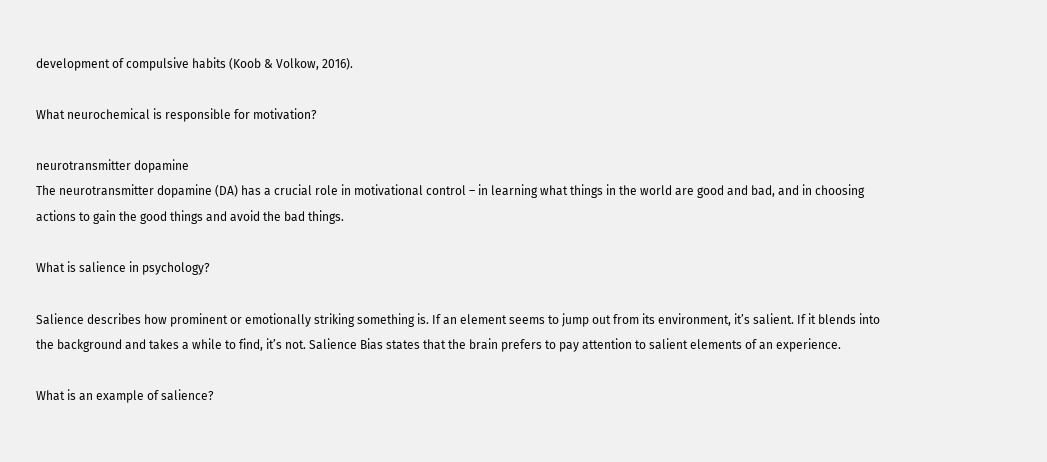development of compulsive habits (Koob & Volkow, 2016).

What neurochemical is responsible for motivation?

neurotransmitter dopamine
The neurotransmitter dopamine (DA) has a crucial role in motivational control – in learning what things in the world are good and bad, and in choosing actions to gain the good things and avoid the bad things.

What is salience in psychology?

Salience describes how prominent or emotionally striking something is. If an element seems to jump out from its environment, it’s salient. If it blends into the background and takes a while to find, it’s not. Salience Bias states that the brain prefers to pay attention to salient elements of an experience.

What is an example of salience?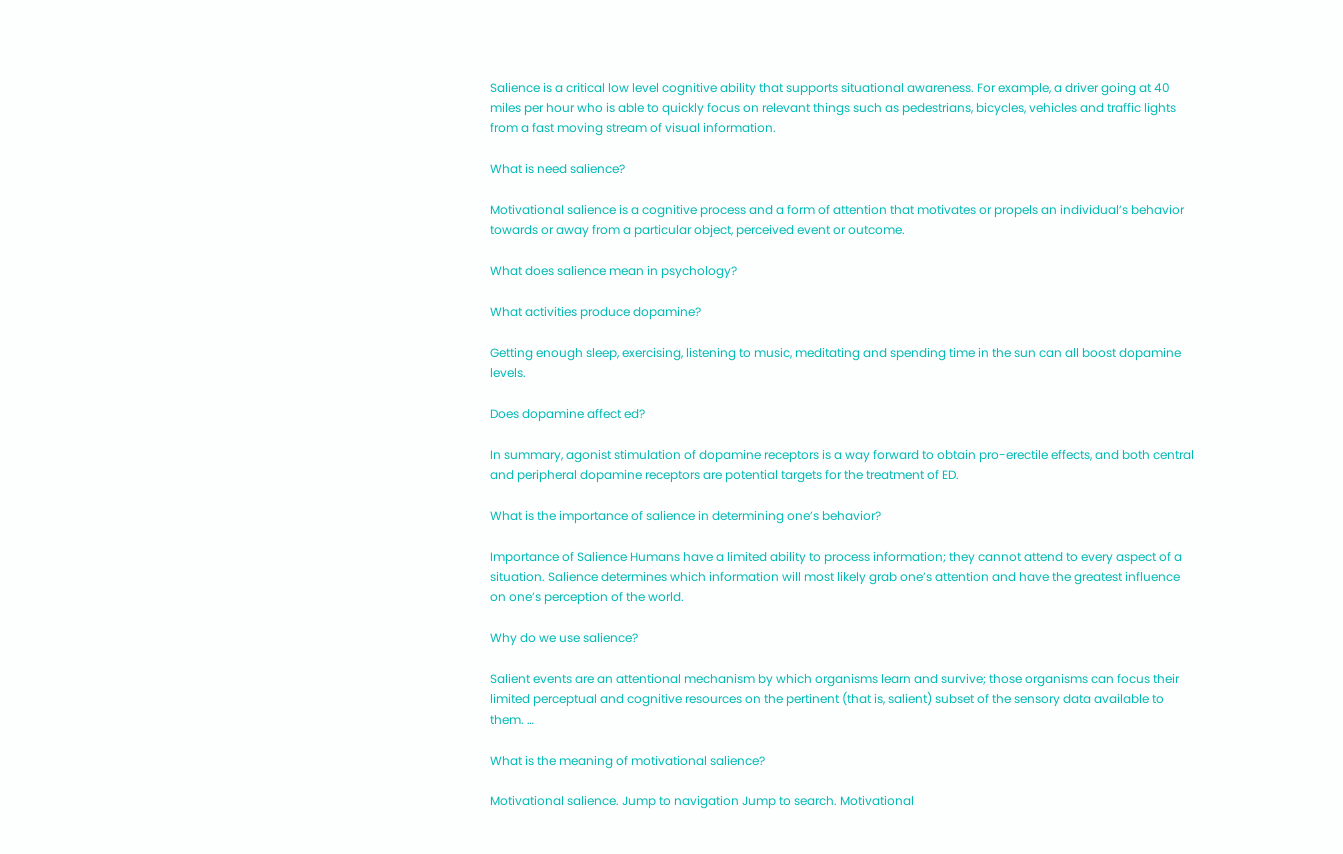Salience is a critical low level cognitive ability that supports situational awareness. For example, a driver going at 40 miles per hour who is able to quickly focus on relevant things such as pedestrians, bicycles, vehicles and traffic lights from a fast moving stream of visual information.

What is need salience?

Motivational salience is a cognitive process and a form of attention that motivates or propels an individual’s behavior towards or away from a particular object, perceived event or outcome.

What does salience mean in psychology?

What activities produce dopamine?

Getting enough sleep, exercising, listening to music, meditating and spending time in the sun can all boost dopamine levels.

Does dopamine affect ed?

In summary, agonist stimulation of dopamine receptors is a way forward to obtain pro-erectile effects, and both central and peripheral dopamine receptors are potential targets for the treatment of ED.

What is the importance of salience in determining one’s behavior?

Importance of Salience Humans have a limited ability to process information; they cannot attend to every aspect of a situation. Salience determines which information will most likely grab one’s attention and have the greatest influence on one’s perception of the world.

Why do we use salience?

Salient events are an attentional mechanism by which organisms learn and survive; those organisms can focus their limited perceptual and cognitive resources on the pertinent (that is, salient) subset of the sensory data available to them. …

What is the meaning of motivational salience?

Motivational salience. Jump to navigation Jump to search. Motivational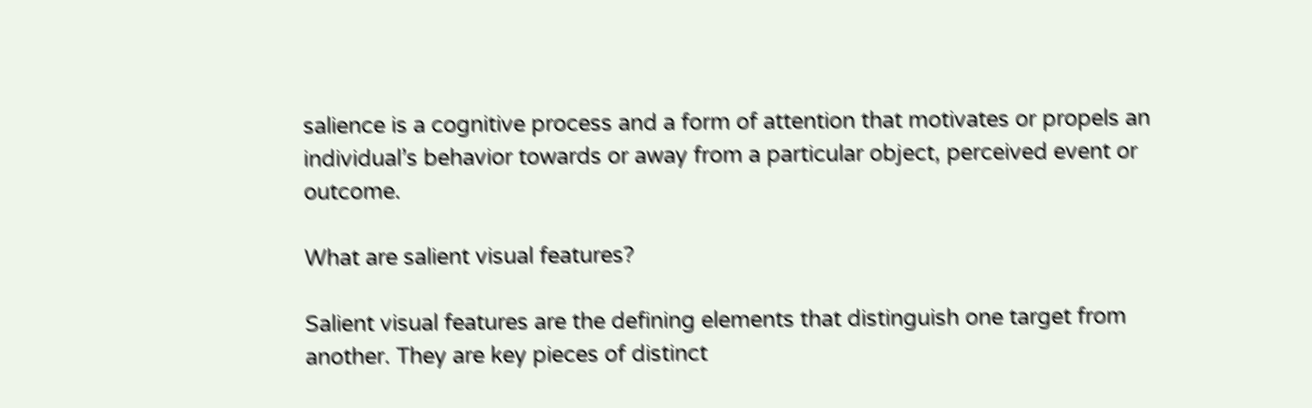salience is a cognitive process and a form of attention that motivates or propels an individual’s behavior towards or away from a particular object, perceived event or outcome.

What are salient visual features?

Salient visual features are the defining elements that distinguish one target from another. They are key pieces of distinct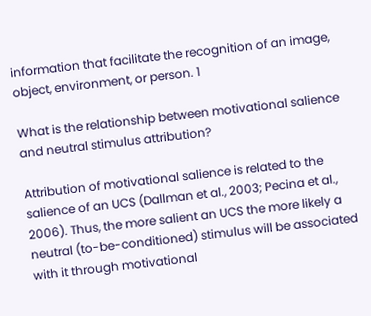information that facilitate the recognition of an image, object, environment, or person. 1

What is the relationship between motivational salience and neutral stimulus attribution?

Attribution of motivational salience is related to the salience of an UCS (Dallman et al., 2003; Pecina et al., 2006). Thus, the more salient an UCS the more likely a neutral (to-be-conditioned) stimulus will be associated with it through motivational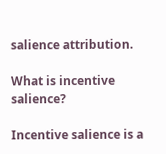salience attribution.

What is incentive salience?

Incentive salience is a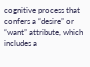cognitive process that confers a “desire” or “want” attribute, which includes a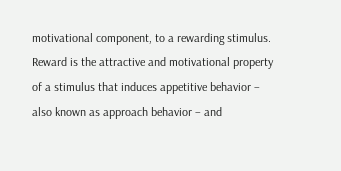motivational component, to a rewarding stimulus. Reward is the attractive and motivational property of a stimulus that induces appetitive behavior – also known as approach behavior – and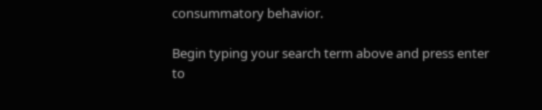consummatory behavior.

Begin typing your search term above and press enter to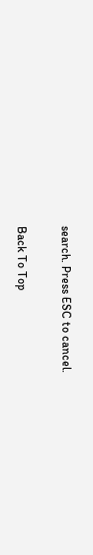search. Press ESC to cancel.

Back To Top